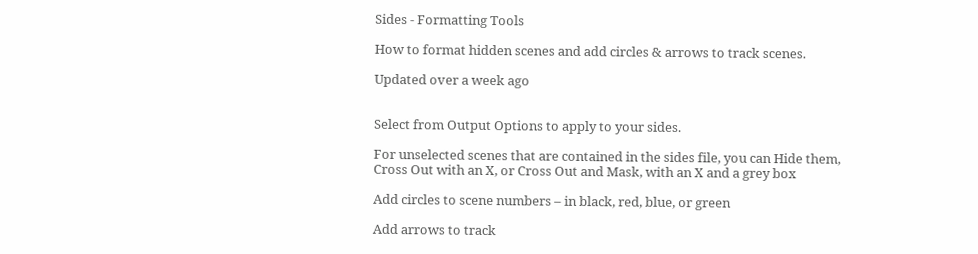Sides - Formatting Tools

How to format hidden scenes and add circles & arrows to track scenes.

Updated over a week ago


Select from Output Options to apply to your sides.

For unselected scenes that are contained in the sides file, you can Hide them, Cross Out with an X, or Cross Out and Mask, with an X and a grey box

Add circles to scene numbers – in black, red, blue, or green

Add arrows to track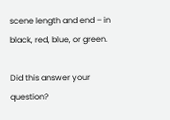scene length and end – in black, red, blue, or green.

Did this answer your question?